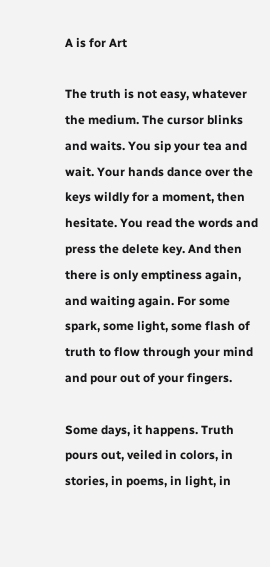A is for Art

The truth is not easy, whatever the medium. The cursor blinks and waits. You sip your tea and wait. Your hands dance over the keys wildly for a moment, then hesitate. You read the words and press the delete key. And then there is only emptiness again, and waiting again. For some spark, some light, some flash of truth to flow through your mind and pour out of your fingers.

Some days, it happens. Truth pours out, veiled in colors, in stories, in poems, in light, in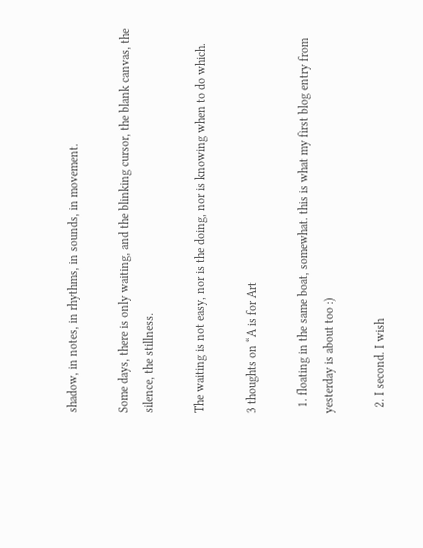shadow, in notes, in rhythms, in sounds, in movement.

Some days, there is only waiting, and the blinking cursor, the blank canvas, the silence, the stillness.

The waiting is not easy, nor is the doing, nor is knowing when to do which.

3 thoughts on “A is for Art

  1. floating in the same boat, somewhat. this is what my first blog entry from yesterday is about too :)

  2. I second. I wish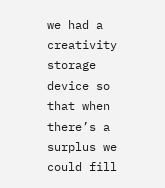we had a creativity storage device so that when there’s a surplus we could fill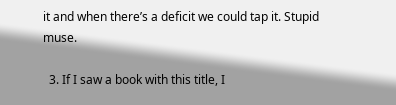it and when there’s a deficit we could tap it. Stupid muse.

  3. If I saw a book with this title, I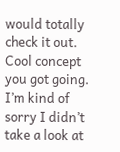would totally check it out. Cool concept you got going. I’m kind of sorry I didn’t take a look at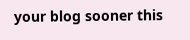your blog sooner this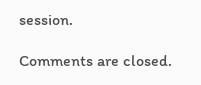session.

Comments are closed.